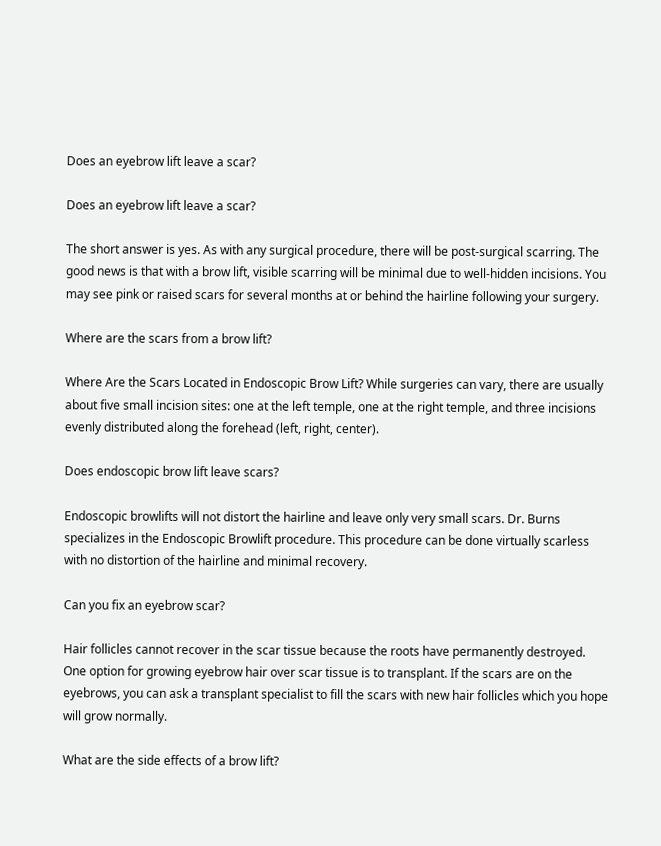Does an eyebrow lift leave a scar?

Does an eyebrow lift leave a scar?

The short answer is yes. As with any surgical procedure, there will be post-surgical scarring. The good news is that with a brow lift, visible scarring will be minimal due to well-hidden incisions. You may see pink or raised scars for several months at or behind the hairline following your surgery.

Where are the scars from a brow lift?

Where Are the Scars Located in Endoscopic Brow Lift? While surgeries can vary, there are usually about five small incision sites: one at the left temple, one at the right temple, and three incisions evenly distributed along the forehead (left, right, center).

Does endoscopic brow lift leave scars?

Endoscopic browlifts will not distort the hairline and leave only very small scars. Dr. Burns specializes in the Endoscopic Browlift procedure. This procedure can be done virtually scarless with no distortion of the hairline and minimal recovery.

Can you fix an eyebrow scar?

Hair follicles cannot recover in the scar tissue because the roots have permanently destroyed. One option for growing eyebrow hair over scar tissue is to transplant. If the scars are on the eyebrows, you can ask a transplant specialist to fill the scars with new hair follicles which you hope will grow normally.

What are the side effects of a brow lift?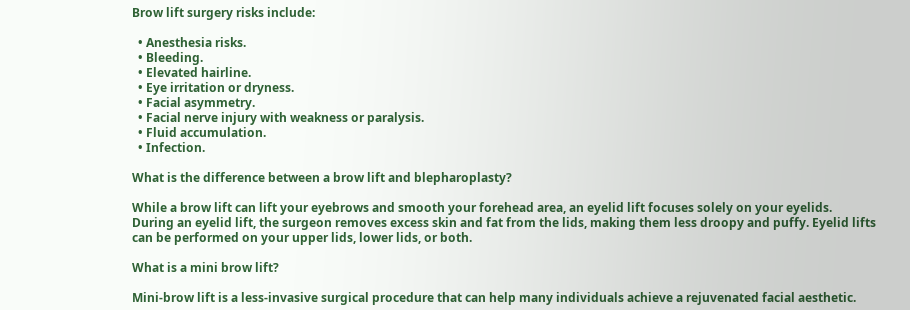Brow lift surgery risks include:

  • Anesthesia risks.
  • Bleeding.
  • Elevated hairline.
  • Eye irritation or dryness.
  • Facial asymmetry.
  • Facial nerve injury with weakness or paralysis.
  • Fluid accumulation.
  • Infection.

What is the difference between a brow lift and blepharoplasty?

While a brow lift can lift your eyebrows and smooth your forehead area, an eyelid lift focuses solely on your eyelids. During an eyelid lift, the surgeon removes excess skin and fat from the lids, making them less droopy and puffy. Eyelid lifts can be performed on your upper lids, lower lids, or both.

What is a mini brow lift?

Mini-brow lift is a less-invasive surgical procedure that can help many individuals achieve a rejuvenated facial aesthetic.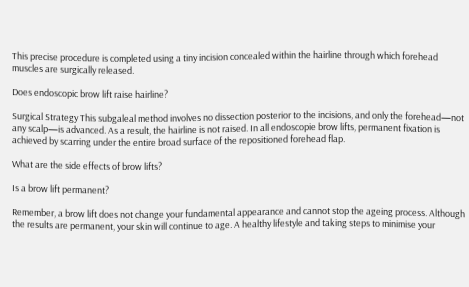This precise procedure is completed using a tiny incision concealed within the hairline through which forehead muscles are surgically released.

Does endoscopic brow lift raise hairline?

Surgical Strategy This subgaleal method involves no dissection posterior to the incisions, and only the forehead—not any scalp—is advanced. As a result, the hairline is not raised. In all endoscopie brow lifts, permanent fixation is achieved by scarring under the entire broad surface of the repositioned forehead flap.

What are the side effects of brow lifts?

Is a brow lift permanent?

Remember, a brow lift does not change your fundamental appearance and cannot stop the ageing process. Although the results are permanent, your skin will continue to age. A healthy lifestyle and taking steps to minimise your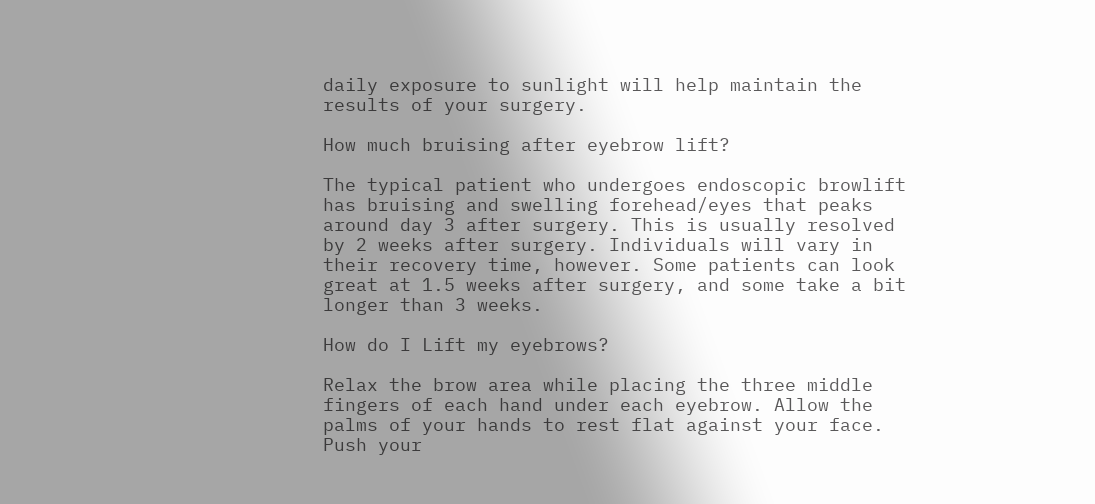daily exposure to sunlight will help maintain the results of your surgery.

How much bruising after eyebrow lift?

The typical patient who undergoes endoscopic browlift has bruising and swelling forehead/eyes that peaks around day 3 after surgery. This is usually resolved by 2 weeks after surgery. Individuals will vary in their recovery time, however. Some patients can look great at 1.5 weeks after surgery, and some take a bit longer than 3 weeks.

How do I Lift my eyebrows?

Relax the brow area while placing the three middle fingers of each hand under each eyebrow. Allow the palms of your hands to rest flat against your face. Push your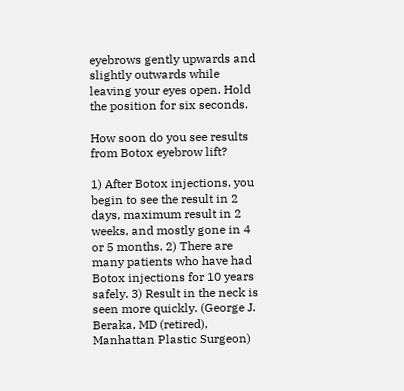eyebrows gently upwards and slightly outwards while leaving your eyes open. Hold the position for six seconds.

How soon do you see results from Botox eyebrow lift?

1) After Botox injections, you begin to see the result in 2 days, maximum result in 2 weeks, and mostly gone in 4 or 5 months. 2) There are many patients who have had Botox injections for 10 years safely. 3) Result in the neck is seen more quickly. (George J. Beraka, MD (retired), Manhattan Plastic Surgeon)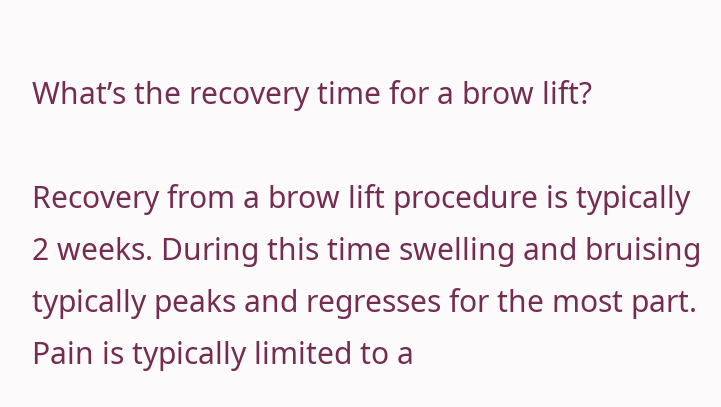What’s the recovery time for a brow lift?

Recovery from a brow lift procedure is typically 2 weeks. During this time swelling and bruising typically peaks and regresses for the most part. Pain is typically limited to a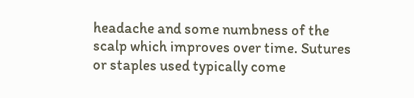headache and some numbness of the scalp which improves over time. Sutures or staples used typically come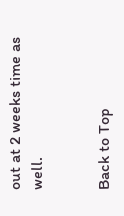out at 2 weeks time as well.


Back to Top